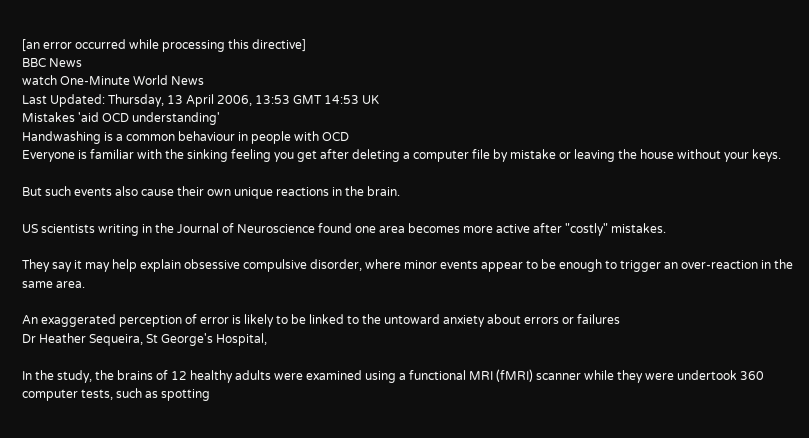[an error occurred while processing this directive]
BBC News
watch One-Minute World News
Last Updated: Thursday, 13 April 2006, 13:53 GMT 14:53 UK
Mistakes 'aid OCD understanding'
Handwashing is a common behaviour in people with OCD
Everyone is familiar with the sinking feeling you get after deleting a computer file by mistake or leaving the house without your keys.

But such events also cause their own unique reactions in the brain.

US scientists writing in the Journal of Neuroscience found one area becomes more active after "costly" mistakes.

They say it may help explain obsessive compulsive disorder, where minor events appear to be enough to trigger an over-reaction in the same area.

An exaggerated perception of error is likely to be linked to the untoward anxiety about errors or failures
Dr Heather Sequeira, St George's Hospital,

In the study, the brains of 12 healthy adults were examined using a functional MRI (fMRI) scanner while they were undertook 360 computer tests, such as spotting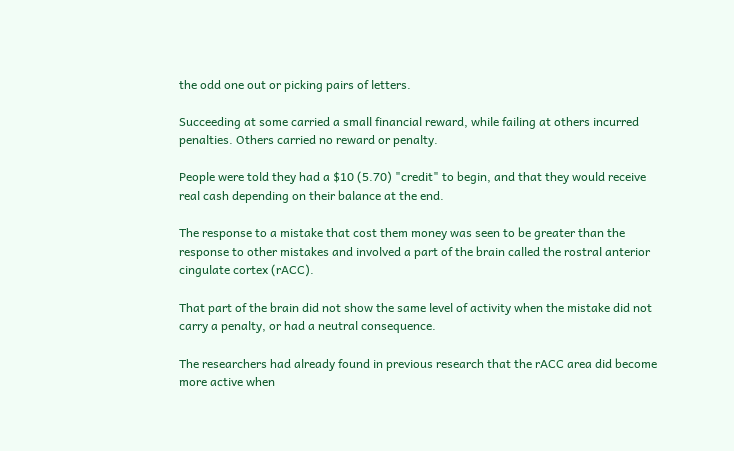the odd one out or picking pairs of letters.

Succeeding at some carried a small financial reward, while failing at others incurred penalties. Others carried no reward or penalty.

People were told they had a $10 (5.70) "credit" to begin, and that they would receive real cash depending on their balance at the end.

The response to a mistake that cost them money was seen to be greater than the response to other mistakes and involved a part of the brain called the rostral anterior cingulate cortex (rACC).

That part of the brain did not show the same level of activity when the mistake did not carry a penalty, or had a neutral consequence.

The researchers had already found in previous research that the rACC area did become more active when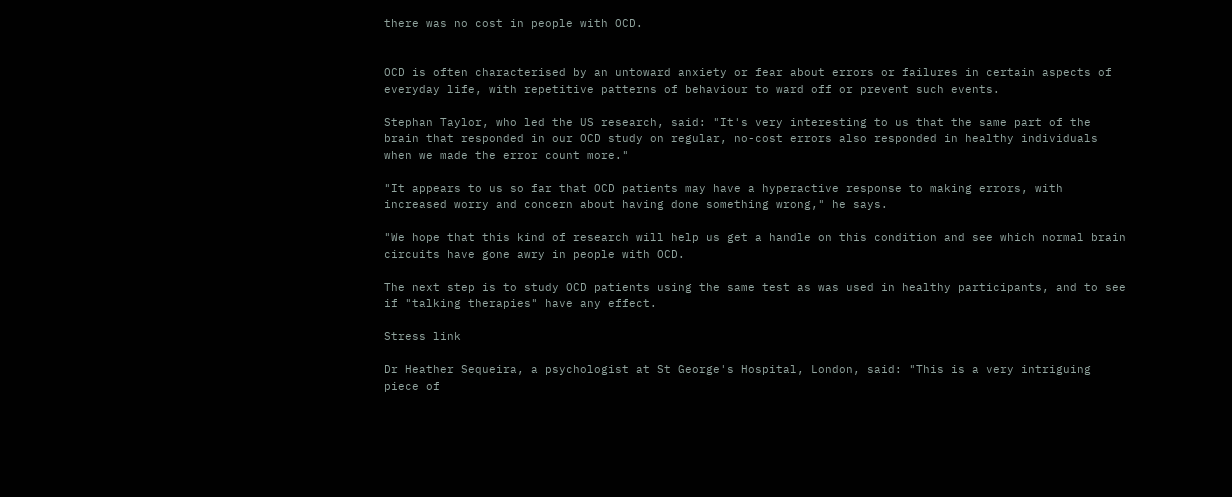there was no cost in people with OCD.


OCD is often characterised by an untoward anxiety or fear about errors or failures in certain aspects of everyday life, with repetitive patterns of behaviour to ward off or prevent such events.

Stephan Taylor, who led the US research, said: "It's very interesting to us that the same part of the brain that responded in our OCD study on regular, no-cost errors also responded in healthy individuals when we made the error count more."

"It appears to us so far that OCD patients may have a hyperactive response to making errors, with increased worry and concern about having done something wrong," he says.

"We hope that this kind of research will help us get a handle on this condition and see which normal brain circuits have gone awry in people with OCD.

The next step is to study OCD patients using the same test as was used in healthy participants, and to see if "talking therapies" have any effect.

Stress link

Dr Heather Sequeira, a psychologist at St George's Hospital, London, said: "This is a very intriguing piece of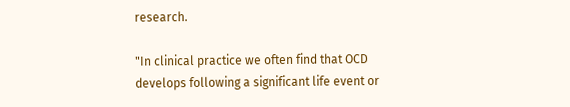research.

"In clinical practice we often find that OCD develops following a significant life event or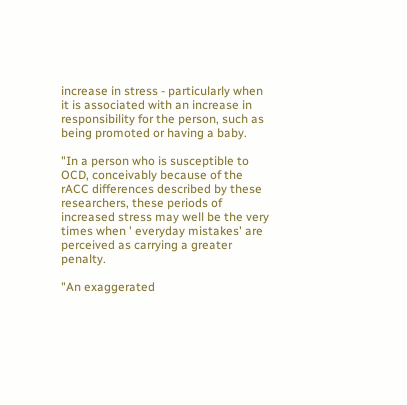increase in stress - particularly when it is associated with an increase in responsibility for the person, such as being promoted or having a baby.

"In a person who is susceptible to OCD, conceivably because of the rACC differences described by these researchers, these periods of increased stress may well be the very times when ' everyday mistakes' are perceived as carrying a greater penalty.

"An exaggerated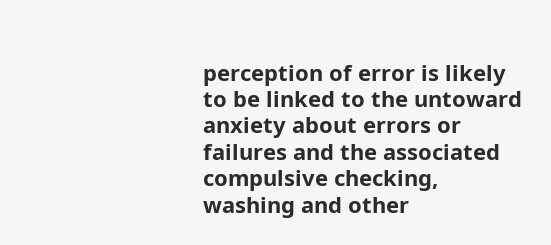perception of error is likely to be linked to the untoward anxiety about errors or failures and the associated compulsive checking, washing and other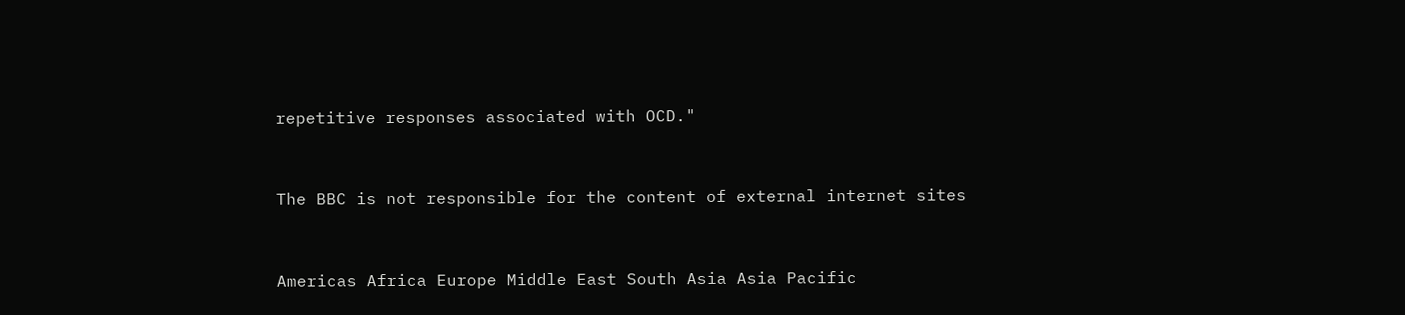repetitive responses associated with OCD."


The BBC is not responsible for the content of external internet sites


Americas Africa Europe Middle East South Asia Asia Pacific